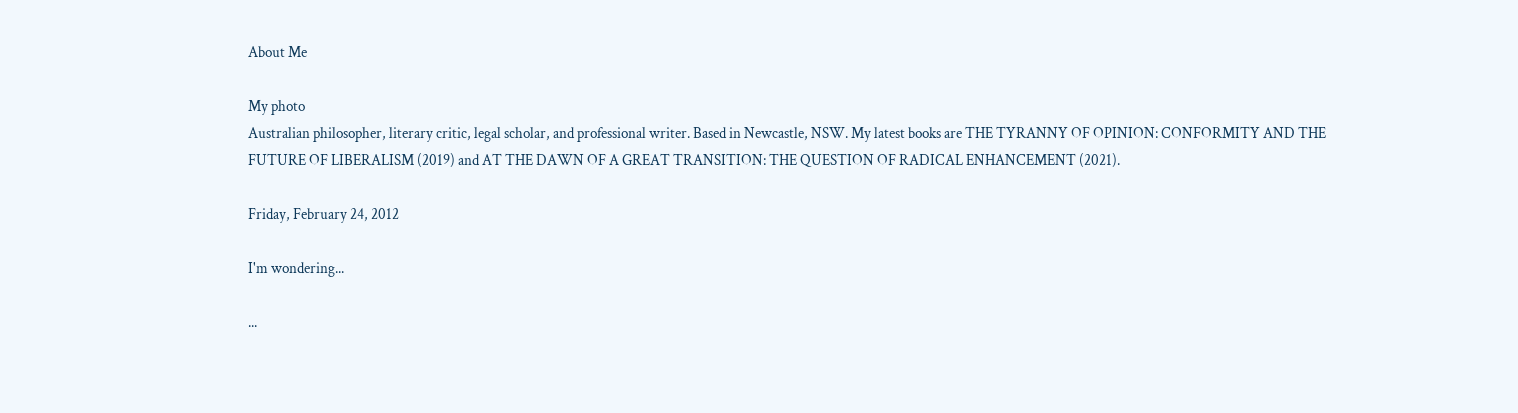About Me

My photo
Australian philosopher, literary critic, legal scholar, and professional writer. Based in Newcastle, NSW. My latest books are THE TYRANNY OF OPINION: CONFORMITY AND THE FUTURE OF LIBERALISM (2019) and AT THE DAWN OF A GREAT TRANSITION: THE QUESTION OF RADICAL ENHANCEMENT (2021).

Friday, February 24, 2012

I'm wondering...

...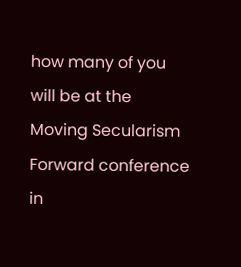how many of you will be at the Moving Secularism Forward conference in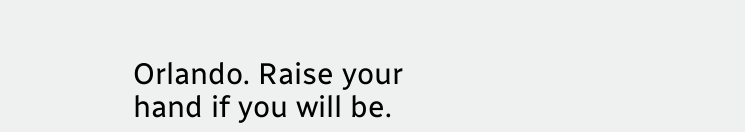Orlando. Raise your hand if you will be.